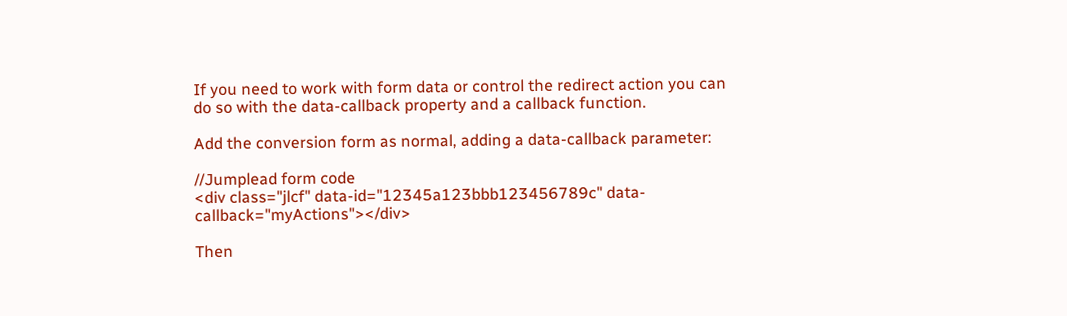If you need to work with form data or control the redirect action you can do so with the data-callback property and a callback function.

Add the conversion form as normal, adding a data-callback parameter:

//Jumplead form code
<div class="jlcf" data-id="12345a123bbb123456789c" data-callback="myActions"></div>

Then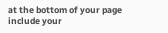at the bottom of your page include your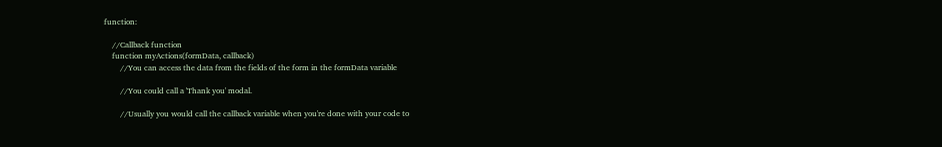function:

    //Callback function
    function myActions(formData, callback)
        //You can access the data from the fields of the form in the formData variable

        //You could call a 'Thank you' modal.

        //Usually you would call the callback variable when you're done with your code to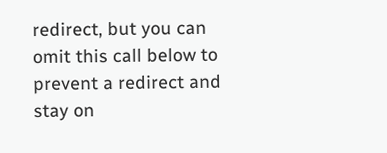redirect, but you can omit this call below to prevent a redirect and stay on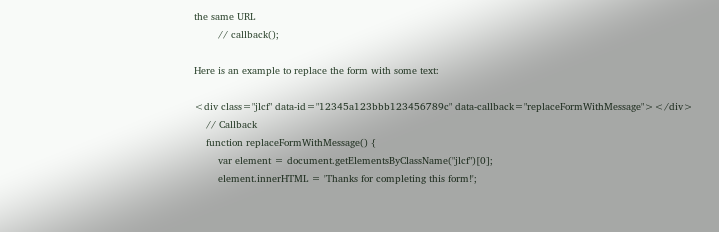the same URL
        // callback();

Here is an example to replace the form with some text:

<div class="jlcf" data-id="12345a123bbb123456789c" data-callback="replaceFormWithMessage"></div>
    // Callback
    function replaceFormWithMessage() {
        var element = document.getElementsByClassName("jlcf")[0];
        element.innerHTML = 'Thanks for completing this form!';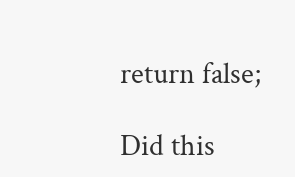return false;

Did this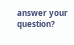answer your question?